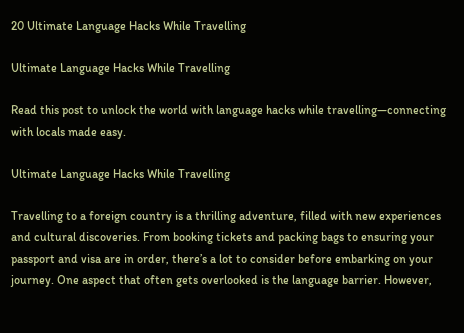20 Ultimate Language Hacks While Travelling

Ultimate Language Hacks While Travelling

Read this post to unlock the world with language hacks while travelling—connecting with locals made easy.

Ultimate Language Hacks While Travelling

Travelling to a foreign country is a thrilling adventure, filled with new experiences and cultural discoveries. From booking tickets and packing bags to ensuring your passport and visa are in order, there’s a lot to consider before embarking on your journey. One aspect that often gets overlooked is the language barrier. However,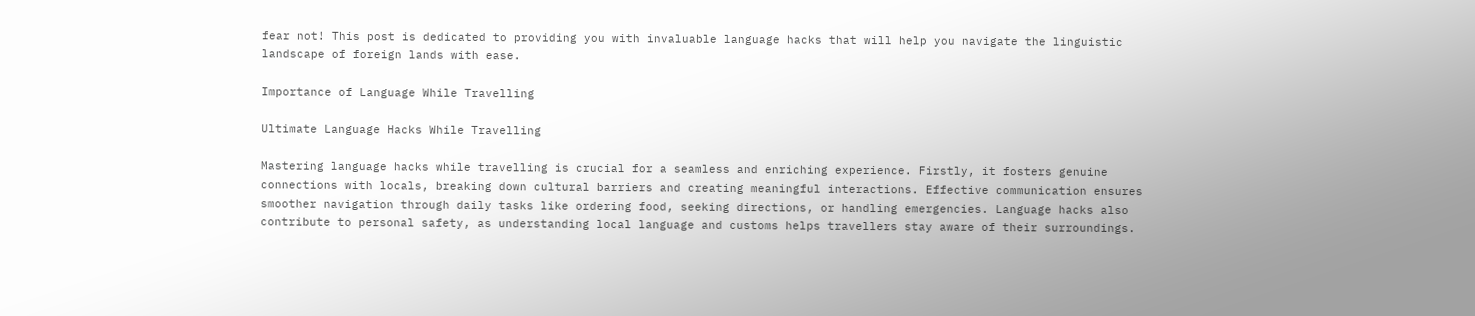fear not! This post is dedicated to providing you with invaluable language hacks that will help you navigate the linguistic landscape of foreign lands with ease.

Importance of Language While Travelling

Ultimate Language Hacks While Travelling

Mastering language hacks while travelling is crucial for a seamless and enriching experience. Firstly, it fosters genuine connections with locals, breaking down cultural barriers and creating meaningful interactions. Effective communication ensures smoother navigation through daily tasks like ordering food, seeking directions, or handling emergencies. Language hacks also contribute to personal safety, as understanding local language and customs helps travellers stay aware of their surroundings.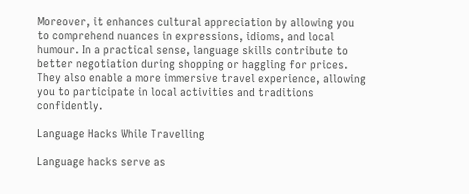Moreover, it enhances cultural appreciation by allowing you to comprehend nuances in expressions, idioms, and local humour. In a practical sense, language skills contribute to better negotiation during shopping or haggling for prices. They also enable a more immersive travel experience, allowing you to participate in local activities and traditions confidently.

Language Hacks While Travelling

Language hacks serve as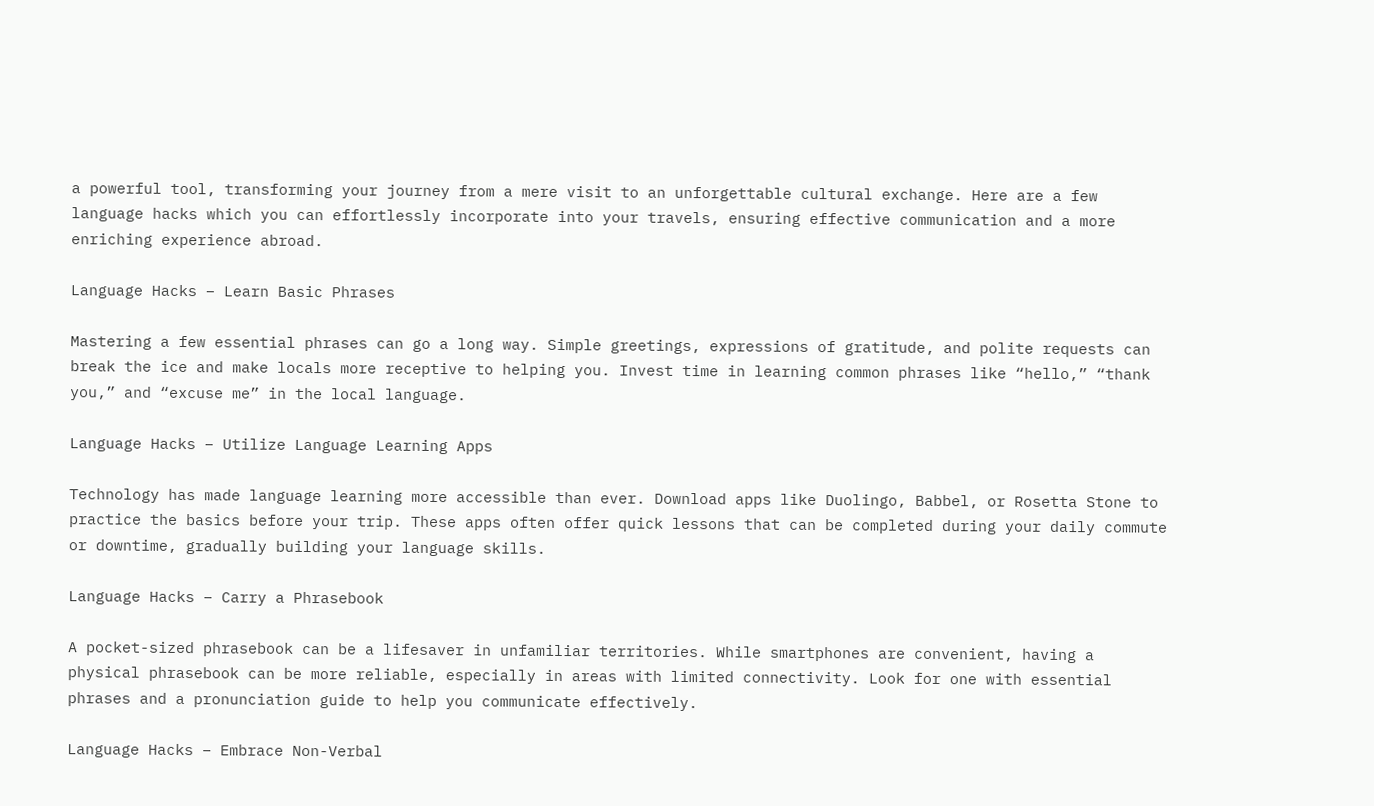a powerful tool, transforming your journey from a mere visit to an unforgettable cultural exchange. Here are a few language hacks which you can effortlessly incorporate into your travels, ensuring effective communication and a more enriching experience abroad.

Language Hacks – Learn Basic Phrases

Mastering a few essential phrases can go a long way. Simple greetings, expressions of gratitude, and polite requests can break the ice and make locals more receptive to helping you. Invest time in learning common phrases like “hello,” “thank you,” and “excuse me” in the local language.

Language Hacks – Utilize Language Learning Apps

Technology has made language learning more accessible than ever. Download apps like Duolingo, Babbel, or Rosetta Stone to practice the basics before your trip. These apps often offer quick lessons that can be completed during your daily commute or downtime, gradually building your language skills.

Language Hacks – Carry a Phrasebook

A pocket-sized phrasebook can be a lifesaver in unfamiliar territories. While smartphones are convenient, having a physical phrasebook can be more reliable, especially in areas with limited connectivity. Look for one with essential phrases and a pronunciation guide to help you communicate effectively.

Language Hacks – Embrace Non-Verbal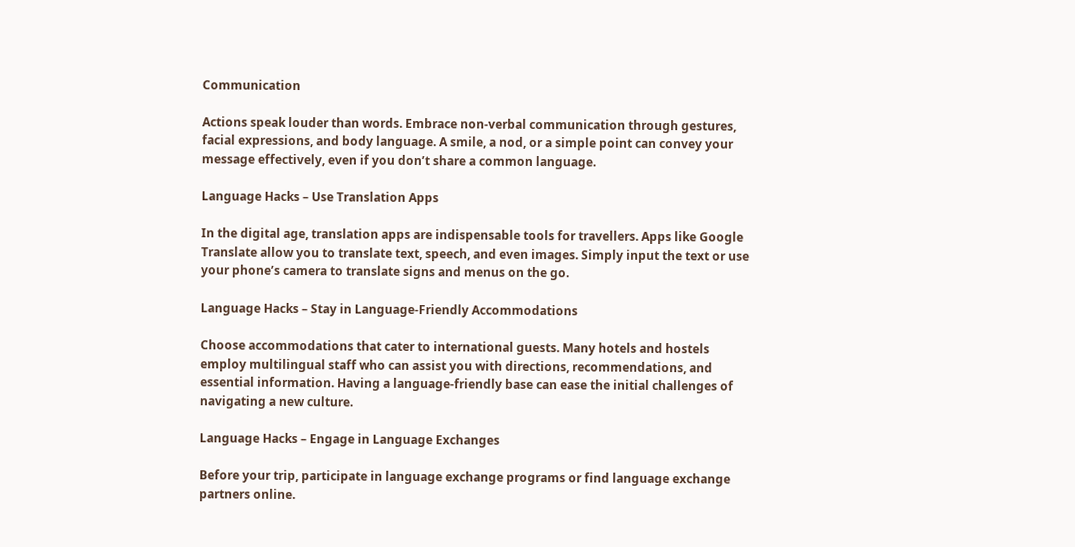Communication

Actions speak louder than words. Embrace non-verbal communication through gestures, facial expressions, and body language. A smile, a nod, or a simple point can convey your message effectively, even if you don’t share a common language.

Language Hacks – Use Translation Apps

In the digital age, translation apps are indispensable tools for travellers. Apps like Google Translate allow you to translate text, speech, and even images. Simply input the text or use your phone’s camera to translate signs and menus on the go.

Language Hacks – Stay in Language-Friendly Accommodations

Choose accommodations that cater to international guests. Many hotels and hostels employ multilingual staff who can assist you with directions, recommendations, and essential information. Having a language-friendly base can ease the initial challenges of navigating a new culture.

Language Hacks – Engage in Language Exchanges

Before your trip, participate in language exchange programs or find language exchange partners online.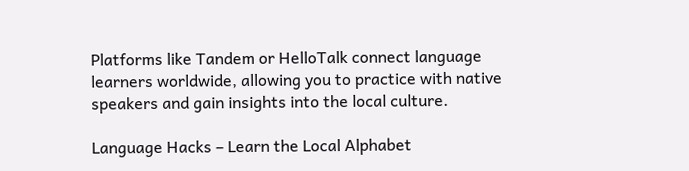Platforms like Tandem or HelloTalk connect language learners worldwide, allowing you to practice with native speakers and gain insights into the local culture.

Language Hacks – Learn the Local Alphabet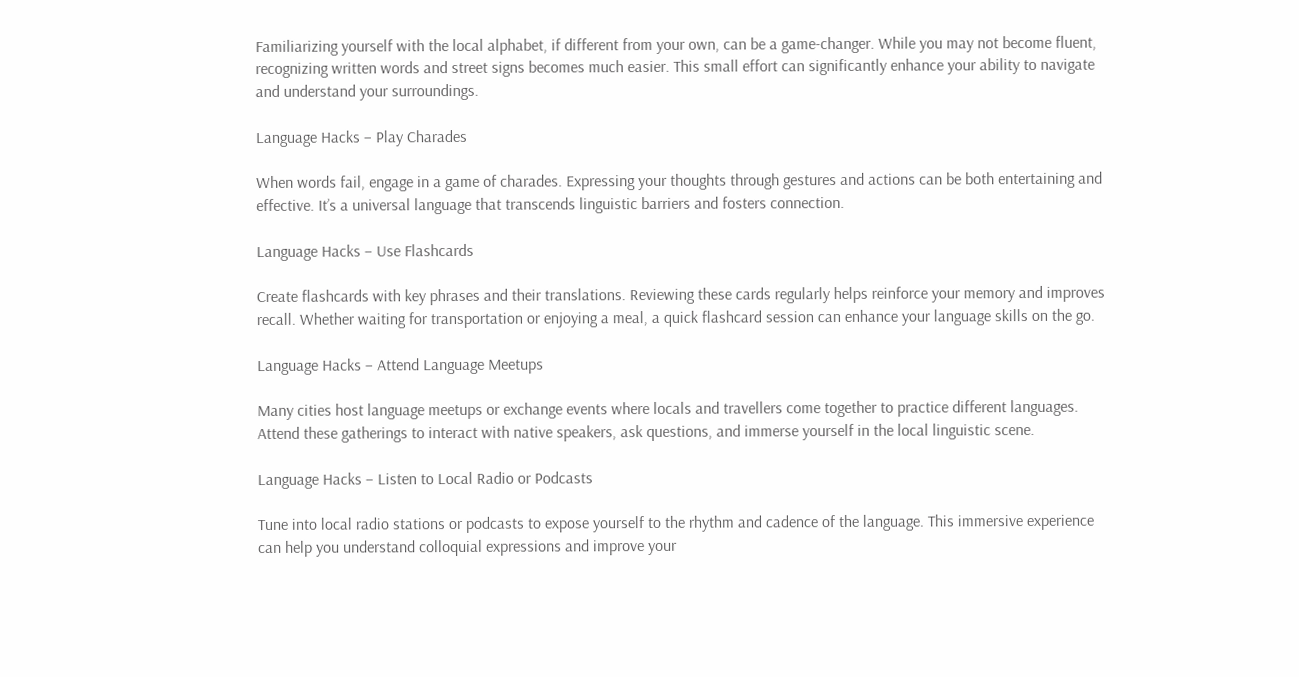Familiarizing yourself with the local alphabet, if different from your own, can be a game-changer. While you may not become fluent, recognizing written words and street signs becomes much easier. This small effort can significantly enhance your ability to navigate and understand your surroundings.

Language Hacks – Play Charades

When words fail, engage in a game of charades. Expressing your thoughts through gestures and actions can be both entertaining and effective. It’s a universal language that transcends linguistic barriers and fosters connection.

Language Hacks – Use Flashcards

Create flashcards with key phrases and their translations. Reviewing these cards regularly helps reinforce your memory and improves recall. Whether waiting for transportation or enjoying a meal, a quick flashcard session can enhance your language skills on the go.

Language Hacks – Attend Language Meetups

Many cities host language meetups or exchange events where locals and travellers come together to practice different languages. Attend these gatherings to interact with native speakers, ask questions, and immerse yourself in the local linguistic scene.

Language Hacks – Listen to Local Radio or Podcasts

Tune into local radio stations or podcasts to expose yourself to the rhythm and cadence of the language. This immersive experience can help you understand colloquial expressions and improve your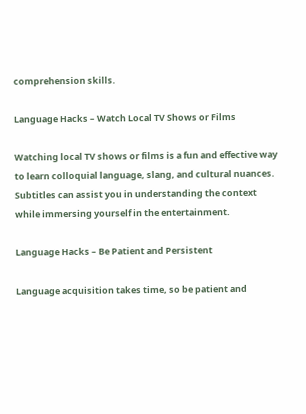comprehension skills.

Language Hacks – Watch Local TV Shows or Films

Watching local TV shows or films is a fun and effective way to learn colloquial language, slang, and cultural nuances. Subtitles can assist you in understanding the context while immersing yourself in the entertainment.

Language Hacks – Be Patient and Persistent

Language acquisition takes time, so be patient and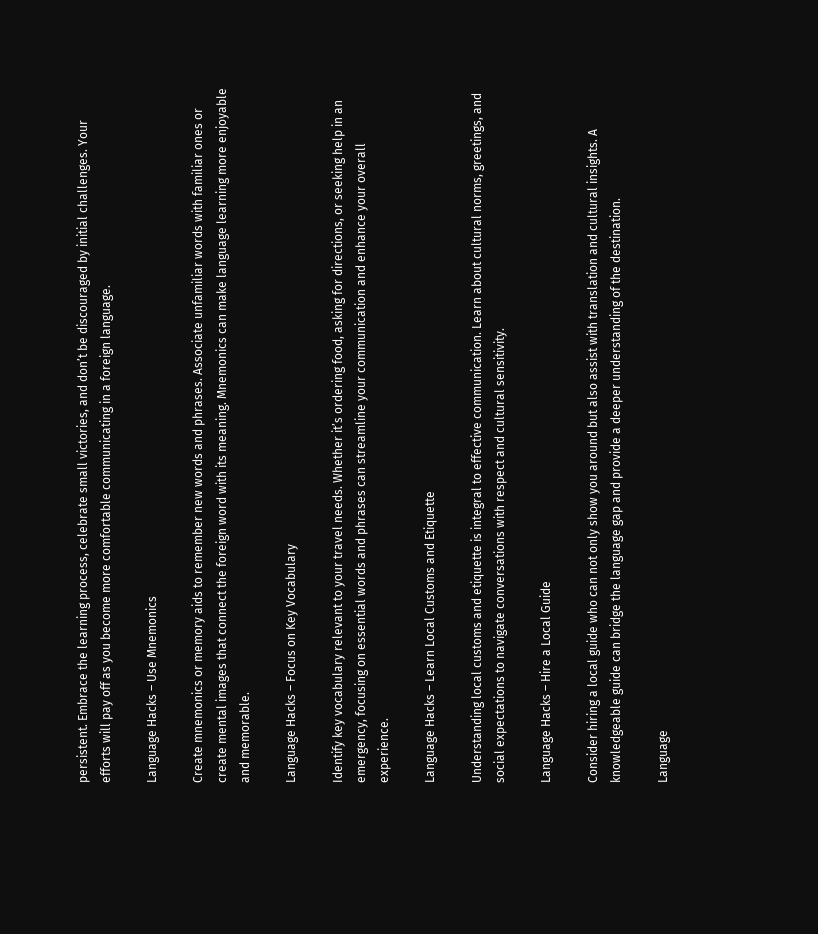persistent. Embrace the learning process, celebrate small victories, and don’t be discouraged by initial challenges. Your efforts will pay off as you become more comfortable communicating in a foreign language.

Language Hacks – Use Mnemonics

Create mnemonics or memory aids to remember new words and phrases. Associate unfamiliar words with familiar ones or create mental images that connect the foreign word with its meaning. Mnemonics can make language learning more enjoyable and memorable.

Language Hacks – Focus on Key Vocabulary

Identify key vocabulary relevant to your travel needs. Whether it’s ordering food, asking for directions, or seeking help in an emergency, focusing on essential words and phrases can streamline your communication and enhance your overall experience.

Language Hacks – Learn Local Customs and Etiquette

Understanding local customs and etiquette is integral to effective communication. Learn about cultural norms, greetings, and social expectations to navigate conversations with respect and cultural sensitivity.

Language Hacks – Hire a Local Guide

Consider hiring a local guide who can not only show you around but also assist with translation and cultural insights. A knowledgeable guide can bridge the language gap and provide a deeper understanding of the destination.

Language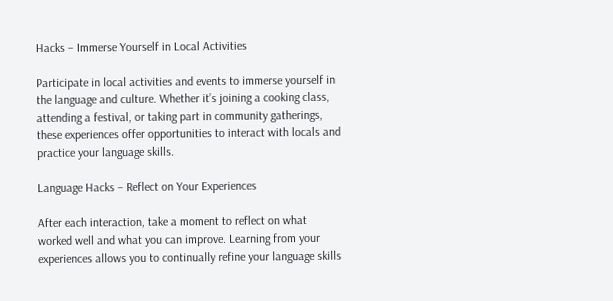Hacks – Immerse Yourself in Local Activities

Participate in local activities and events to immerse yourself in the language and culture. Whether it’s joining a cooking class, attending a festival, or taking part in community gatherings, these experiences offer opportunities to interact with locals and practice your language skills.

Language Hacks – Reflect on Your Experiences

After each interaction, take a moment to reflect on what worked well and what you can improve. Learning from your experiences allows you to continually refine your language skills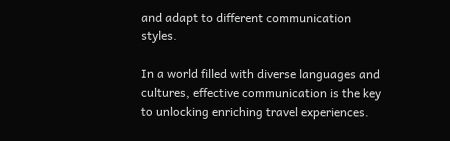and adapt to different communication styles.

In a world filled with diverse languages and cultures, effective communication is the key to unlocking enriching travel experiences.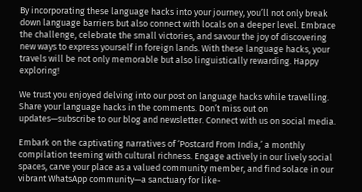By incorporating these language hacks into your journey, you’ll not only break down language barriers but also connect with locals on a deeper level. Embrace the challenge, celebrate the small victories, and savour the joy of discovering new ways to express yourself in foreign lands. With these language hacks, your travels will be not only memorable but also linguistically rewarding. Happy exploring!

We trust you enjoyed delving into our post on language hacks while travelling. Share your language hacks in the comments. Don’t miss out on updates—subscribe to our blog and newsletter. Connect with us on social media.

Embark on the captivating narratives of ‘Postcard From India,’ a monthly compilation teeming with cultural richness. Engage actively in our lively social spaces, carve your place as a valued community member, and find solace in our vibrant WhatsApp community—a sanctuary for like-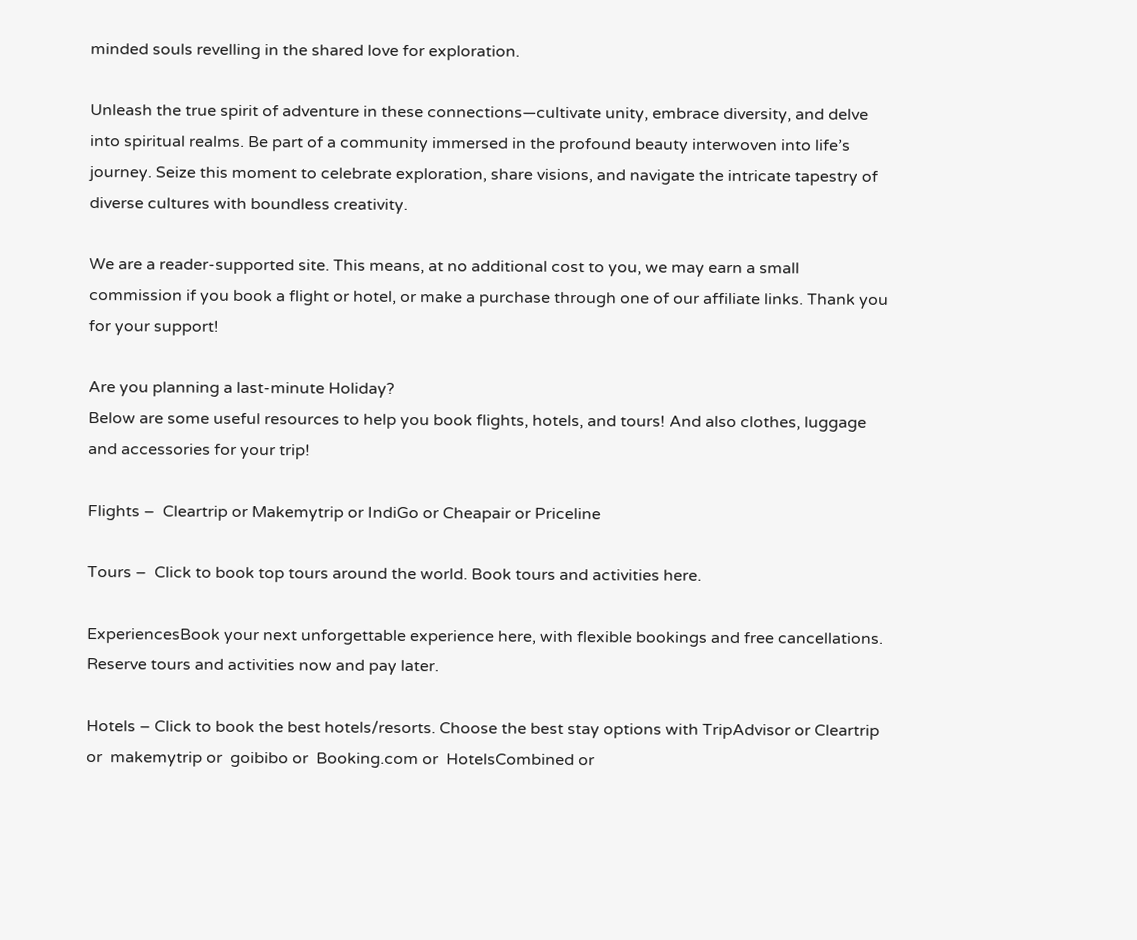minded souls revelling in the shared love for exploration.

Unleash the true spirit of adventure in these connections—cultivate unity, embrace diversity, and delve into spiritual realms. Be part of a community immersed in the profound beauty interwoven into life’s journey. Seize this moment to celebrate exploration, share visions, and navigate the intricate tapestry of diverse cultures with boundless creativity.

We are a reader-supported site. This means, at no additional cost to you, we may earn a small commission if you book a flight or hotel, or make a purchase through one of our affiliate links. Thank you for your support!

Are you planning a last-minute Holiday?
Below are some useful resources to help you book flights, hotels, and tours! And also clothes, luggage and accessories for your trip!

Flights –  Cleartrip or Makemytrip or IndiGo or Cheapair or Priceline

Tours –  Click to book top tours around the world. Book tours and activities here.

ExperiencesBook your next unforgettable experience here, with flexible bookings and free cancellations. Reserve tours and activities now and pay later.

Hotels – Click to book the best hotels/resorts. Choose the best stay options with TripAdvisor or Cleartrip or  makemytrip or  goibibo or  Booking.com or  HotelsCombined or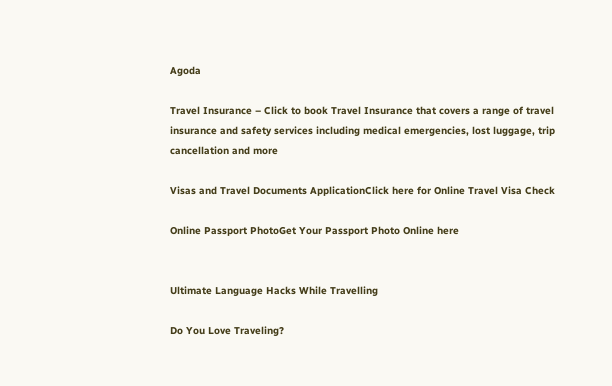Agoda

Travel Insurance – Click to book Travel Insurance that covers a range of travel insurance and safety services including medical emergencies, lost luggage, trip cancellation and more

Visas and Travel Documents ApplicationClick here for Online Travel Visa Check

Online Passport PhotoGet Your Passport Photo Online here


Ultimate Language Hacks While Travelling

Do You Love Traveling?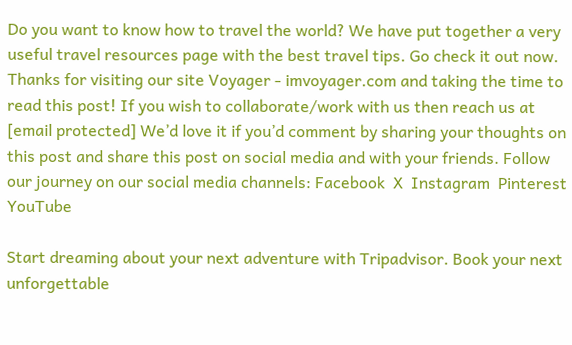Do you want to know how to travel the world? We have put together a very useful travel resources page with the best travel tips. Go check it out now. Thanks for visiting our site Voyager - imvoyager.com and taking the time to read this post! If you wish to collaborate/work with us then reach us at [email protected] We’d love it if you’d comment by sharing your thoughts on this post and share this post on social media and with your friends. Follow our journey on our social media channels: Facebook  X  Instagram  Pinterest  YouTube

Start dreaming about your next adventure with Tripadvisor. Book your next unforgettable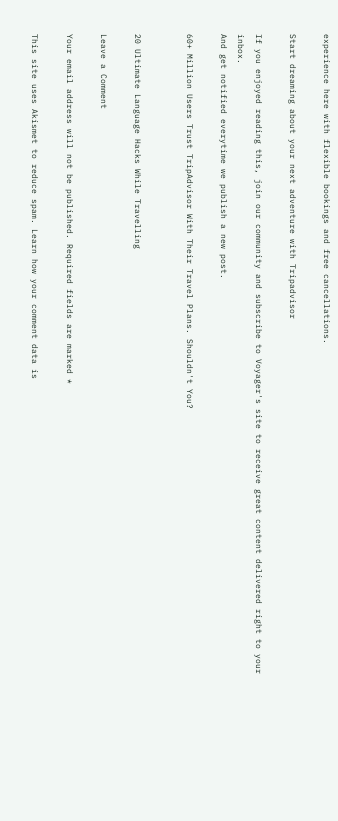experience here with flexible bookings and free cancellations.

Start dreaming about your next adventure with Tripadvisor

If you enjoyed reading this, join our community and subscribe to Voyager's site to receive great content delivered right to your inbox.
And get notified everytime we publish a new post.

60+ Million Users Trust TripAdvisor With Their Travel Plans. Shouldn't You?


20 Ultimate Language Hacks While Travelling

Leave a Comment

Your email address will not be published. Required fields are marked *

This site uses Akismet to reduce spam. Learn how your comment data is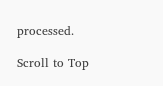processed.

Scroll to Top